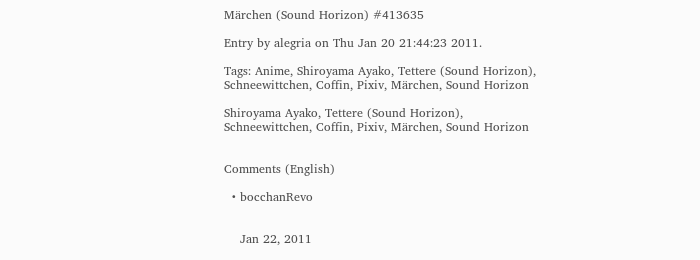Märchen (Sound Horizon) #413635

Entry by alegria on Thu Jan 20 21:44:23 2011.

Tags: Anime, Shiroyama Ayako, Tettere (Sound Horizon), Schneewittchen, Coffin, Pixiv, Märchen, Sound Horizon

Shiroyama Ayako, Tettere (Sound Horizon), Schneewittchen, Coffin, Pixiv, Märchen, Sound Horizon


Comments (English)

  • bocchanRevo


    Jan 22, 2011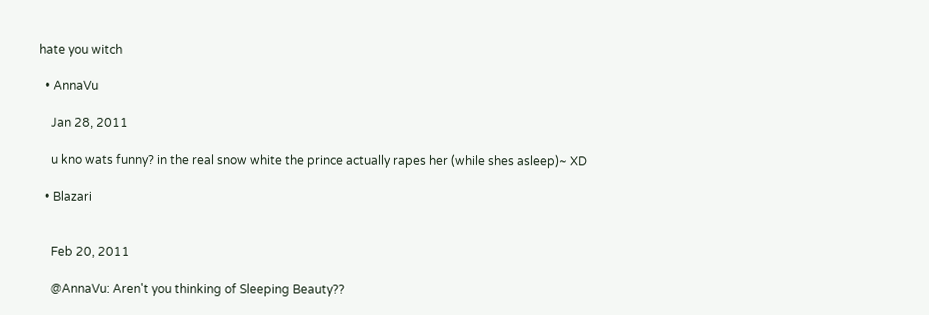hate you witch

  • AnnaVu

    Jan 28, 2011

    u kno wats funny? in the real snow white the prince actually rapes her (while shes asleep)~ XD

  • Blazari


    Feb 20, 2011

    @AnnaVu: Aren't you thinking of Sleeping Beauty??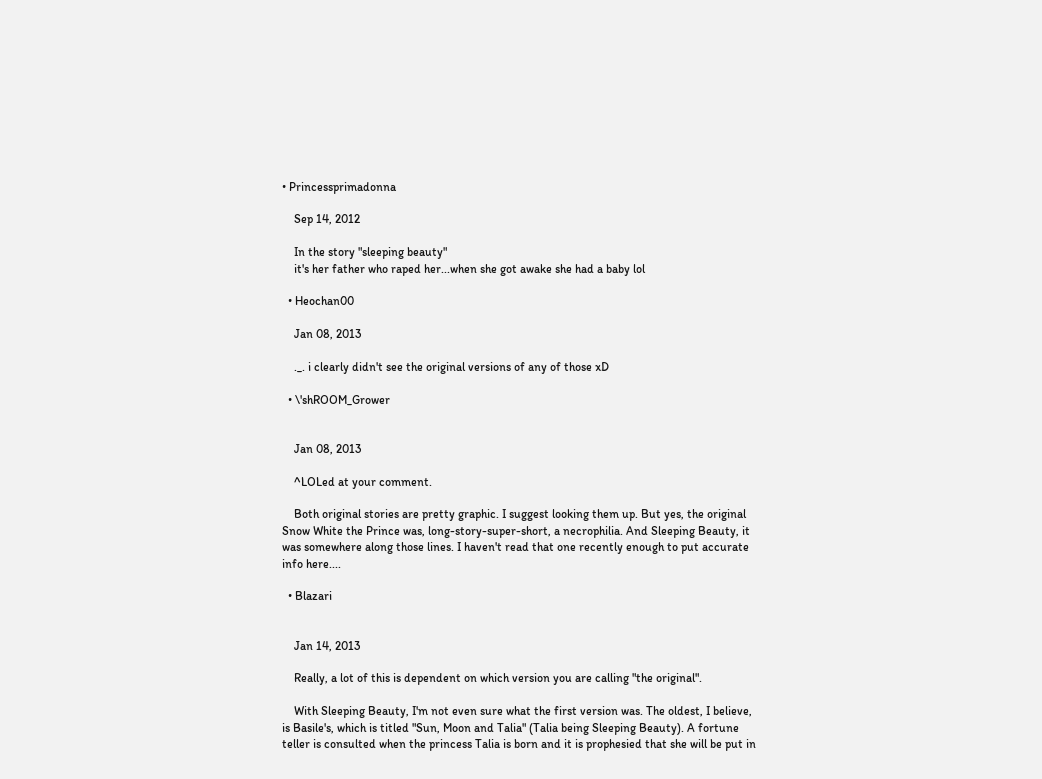• Princessprimadonna

    Sep 14, 2012

    In the story "sleeping beauty"
    it's her father who raped her...when she got awake she had a baby lol

  • Heochan00

    Jan 08, 2013

    ._. i clearly didn't see the original versions of any of those xD

  • \'shROOM_Grower


    Jan 08, 2013

    ^LOLed at your comment.

    Both original stories are pretty graphic. I suggest looking them up. But yes, the original Snow White the Prince was, long-story-super-short, a necrophilia. And Sleeping Beauty, it was somewhere along those lines. I haven't read that one recently enough to put accurate info here....

  • Blazari


    Jan 14, 2013

    Really, a lot of this is dependent on which version you are calling "the original".

    With Sleeping Beauty, I'm not even sure what the first version was. The oldest, I believe, is Basile's, which is titled "Sun, Moon and Talia" (Talia being Sleeping Beauty). A fortune teller is consulted when the princess Talia is born and it is prophesied that she will be put in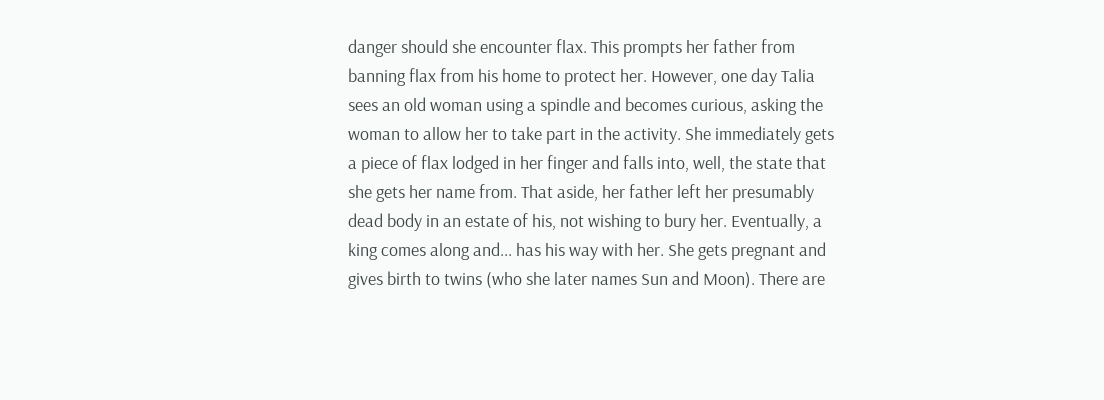danger should she encounter flax. This prompts her father from banning flax from his home to protect her. However, one day Talia sees an old woman using a spindle and becomes curious, asking the woman to allow her to take part in the activity. She immediately gets a piece of flax lodged in her finger and falls into, well, the state that she gets her name from. That aside, her father left her presumably dead body in an estate of his, not wishing to bury her. Eventually, a king comes along and... has his way with her. She gets pregnant and gives birth to twins (who she later names Sun and Moon). There are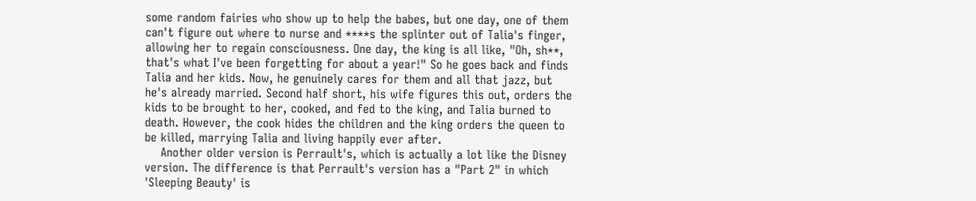some random fairies who show up to help the babes, but one day, one of them can't figure out where to nurse and ****s the splinter out of Talia's finger, allowing her to regain consciousness. One day, the king is all like, "Oh, sh**, that's what I've been forgetting for about a year!" So he goes back and finds Talia and her kids. Now, he genuinely cares for them and all that jazz, but he's already married. Second half short, his wife figures this out, orders the kids to be brought to her, cooked, and fed to the king, and Talia burned to death. However, the cook hides the children and the king orders the queen to be killed, marrying Talia and living happily ever after.
    Another older version is Perrault's, which is actually a lot like the Disney version. The difference is that Perrault's version has a "Part 2" in which 'Sleeping Beauty' is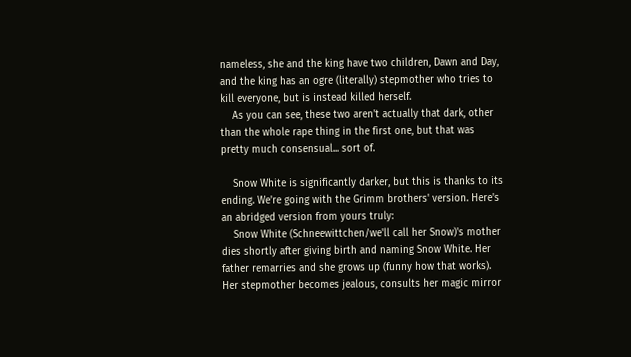nameless, she and the king have two children, Dawn and Day, and the king has an ogre (literally) stepmother who tries to kill everyone, but is instead killed herself.
    As you can see, these two aren't actually that dark, other than the whole rape thing in the first one, but that was pretty much consensual... sort of.

    Snow White is significantly darker, but this is thanks to its ending. We're going with the Grimm brothers' version. Here's an abridged version from yours truly:
    Snow White (Schneewittchen/we'll call her Snow)'s mother dies shortly after giving birth and naming Snow White. Her father remarries and she grows up (funny how that works). Her stepmother becomes jealous, consults her magic mirror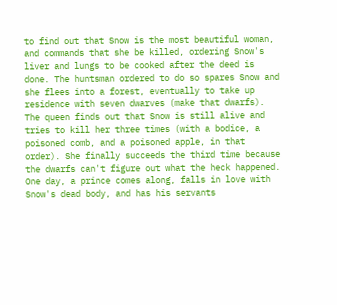to find out that Snow is the most beautiful woman, and commands that she be killed, ordering Snow's liver and lungs to be cooked after the deed is done. The huntsman ordered to do so spares Snow and she flees into a forest, eventually to take up residence with seven dwarves (make that dwarfs). The queen finds out that Snow is still alive and tries to kill her three times (with a bodice, a poisoned comb, and a poisoned apple, in that order). She finally succeeds the third time because the dwarfs can't figure out what the heck happened. One day, a prince comes along, falls in love with Snow's dead body, and has his servants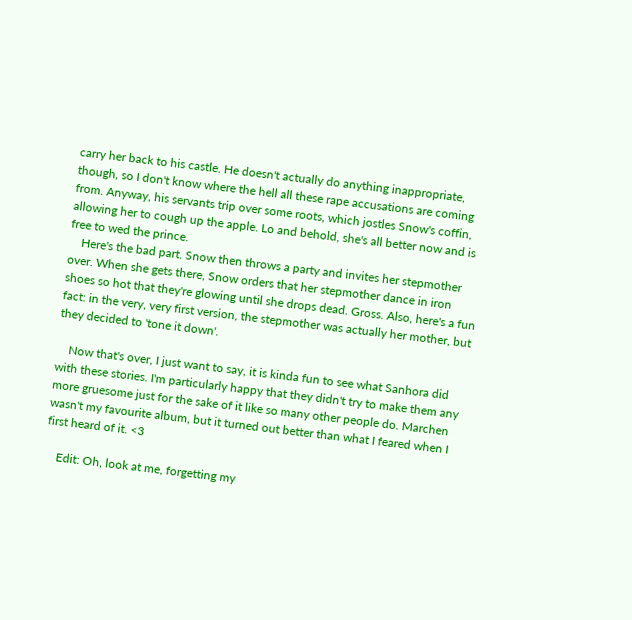carry her back to his castle. He doesn't actually do anything inappropriate, though, so I don't know where the hell all these rape accusations are coming from. Anyway, his servants trip over some roots, which jostles Snow's coffin, allowing her to cough up the apple. Lo and behold, she's all better now and is free to wed the prince.
    Here's the bad part. Snow then throws a party and invites her stepmother over. When she gets there, Snow orders that her stepmother dance in iron shoes so hot that they're glowing until she drops dead. Gross. Also, here's a fun fact: in the very, very first version, the stepmother was actually her mother, but they decided to 'tone it down'.

    Now that's over, I just want to say, it is kinda fun to see what Sanhora did with these stories. I'm particularly happy that they didn't try to make them any more gruesome just for the sake of it like so many other people do. Marchen wasn't my favourite album, but it turned out better than what I feared when I first heard of it. <3

    Edit: Oh, look at me, forgetting my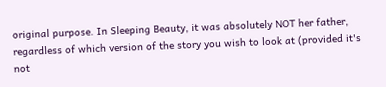original purpose. In Sleeping Beauty, it was absolutely NOT her father, regardless of which version of the story you wish to look at (provided it's not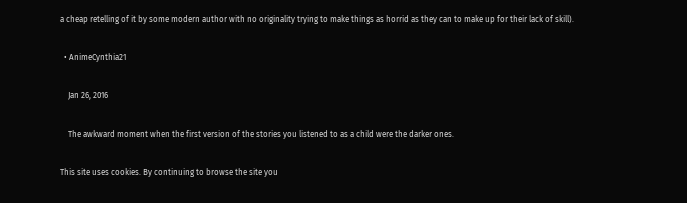a cheap retelling of it by some modern author with no originality trying to make things as horrid as they can to make up for their lack of skill).

  • AnimeCynthia21

    Jan 26, 2016

    The awkward moment when the first version of the stories you listened to as a child were the darker ones.

This site uses cookies. By continuing to browse the site you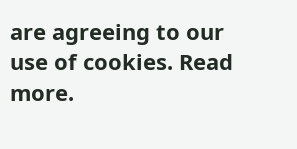are agreeing to our use of cookies. Read more.